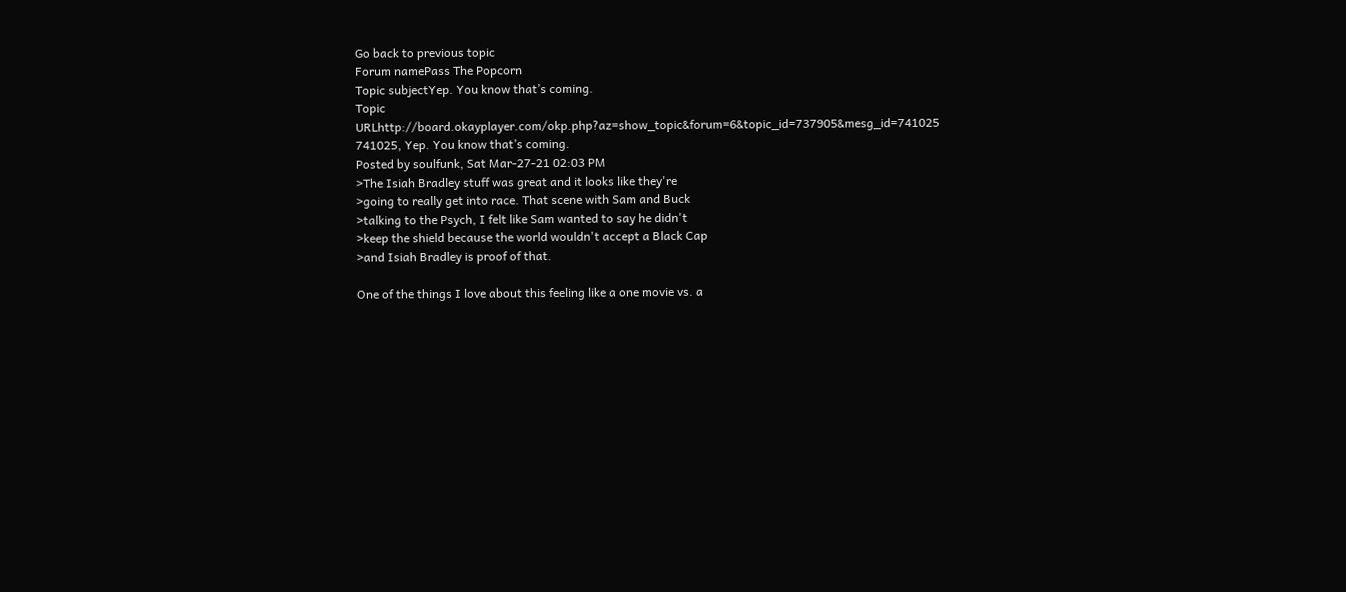Go back to previous topic
Forum namePass The Popcorn
Topic subjectYep. You know that’s coming.
Topic URLhttp://board.okayplayer.com/okp.php?az=show_topic&forum=6&topic_id=737905&mesg_id=741025
741025, Yep. You know that’s coming.
Posted by soulfunk, Sat Mar-27-21 02:03 PM
>The Isiah Bradley stuff was great and it looks like they're
>going to really get into race. That scene with Sam and Buck
>talking to the Psych, I felt like Sam wanted to say he didn't
>keep the shield because the world wouldn't accept a Black Cap
>and Isiah Bradley is proof of that.

One of the things I love about this feeling like a one movie vs. a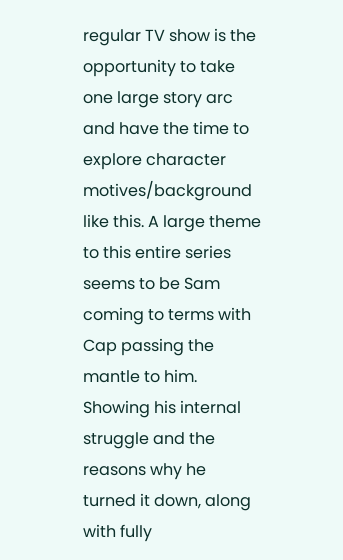regular TV show is the opportunity to take one large story arc and have the time to explore character motives/background like this. A large theme to this entire series seems to be Sam coming to terms with Cap passing the mantle to him. Showing his internal struggle and the reasons why he turned it down, along with fully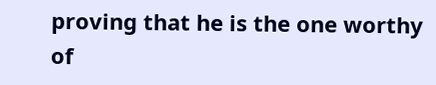proving that he is the one worthy of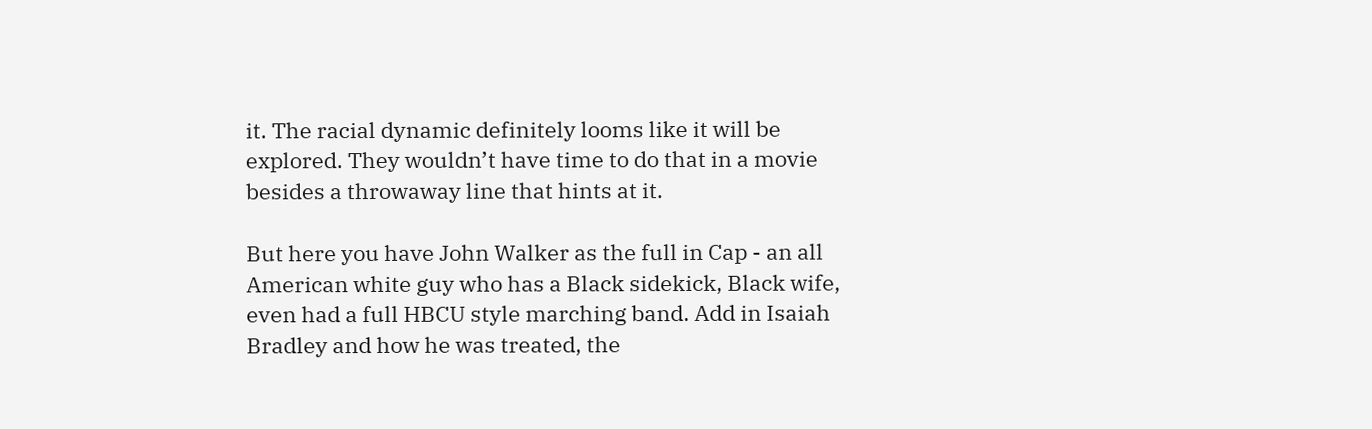it. The racial dynamic definitely looms like it will be explored. They wouldn’t have time to do that in a movie besides a throwaway line that hints at it.

But here you have John Walker as the full in Cap - an all American white guy who has a Black sidekick, Black wife, even had a full HBCU style marching band. Add in Isaiah Bradley and how he was treated, the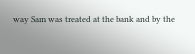way Sam was treated at the bank and by the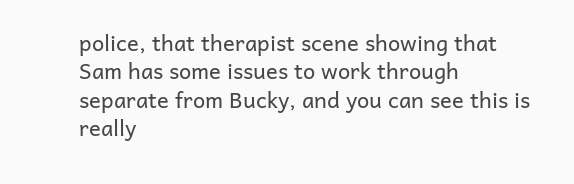police, that therapist scene showing that Sam has some issues to work through separate from Bucky, and you can see this is really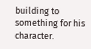building to something for his character.